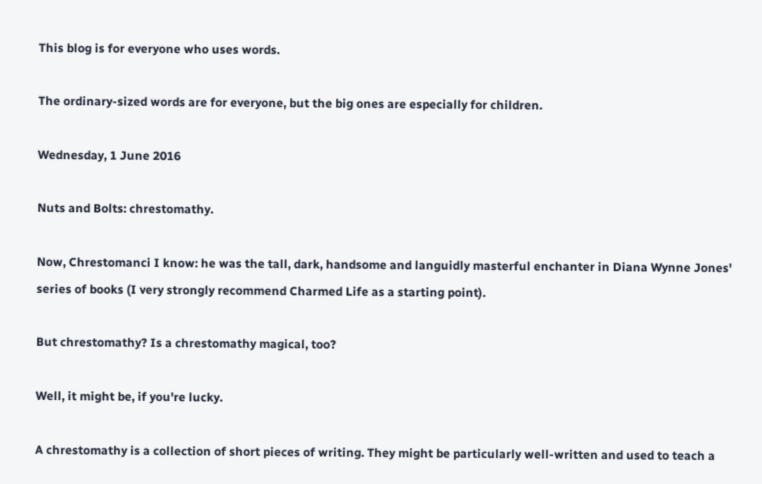This blog is for everyone who uses words.

The ordinary-sized words are for everyone, but the big ones are especially for children.

Wednesday, 1 June 2016

Nuts and Bolts: chrestomathy.

Now, Chrestomanci I know: he was the tall, dark, handsome and languidly masterful enchanter in Diana Wynne Jones' series of books (I very strongly recommend Charmed Life as a starting point).

But chrestomathy? Is a chrestomathy magical, too?

Well, it might be, if you're lucky.

A chrestomathy is a collection of short pieces of writing. They might be particularly well-written and used to teach a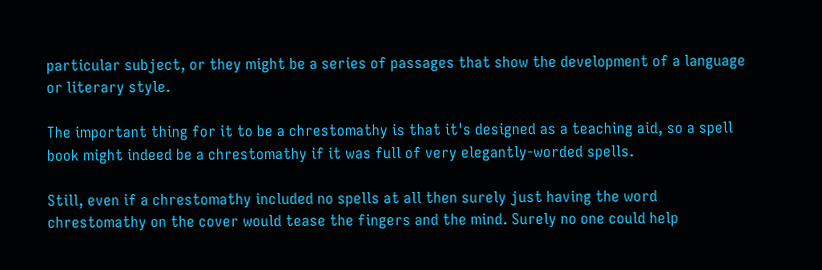particular subject, or they might be a series of passages that show the development of a language or literary style.

The important thing for it to be a chrestomathy is that it's designed as a teaching aid, so a spell book might indeed be a chrestomathy if it was full of very elegantly-worded spells.

Still, even if a chrestomathy included no spells at all then surely just having the word chrestomathy on the cover would tease the fingers and the mind. Surely no one could help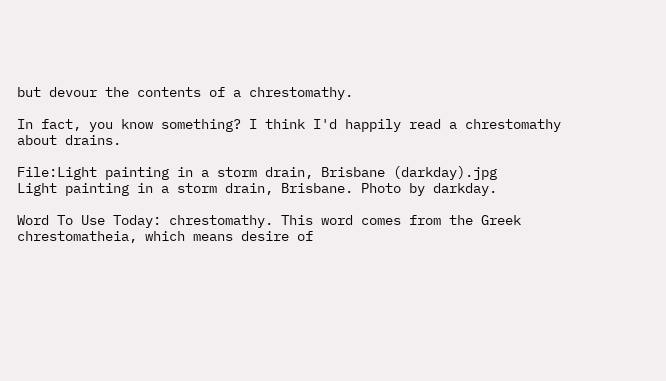but devour the contents of a chrestomathy.

In fact, you know something? I think I'd happily read a chrestomathy about drains.

File:Light painting in a storm drain, Brisbane (darkday).jpg
Light painting in a storm drain, Brisbane. Photo by darkday.

Word To Use Today: chrestomathy. This word comes from the Greek chrestomatheia, which means desire of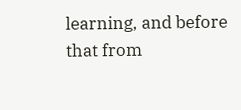learning, and before that from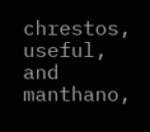chrestos, useful, and manthano,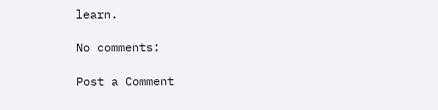learn.

No comments:

Post a Comment